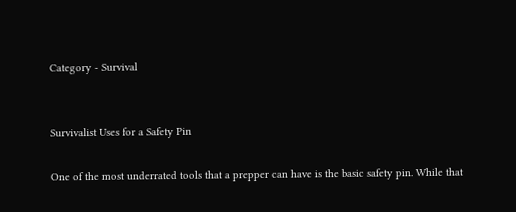Category - Survival


Survivalist Uses for a Safety Pin

One of the most underrated tools that a prepper can have is the basic safety pin. While that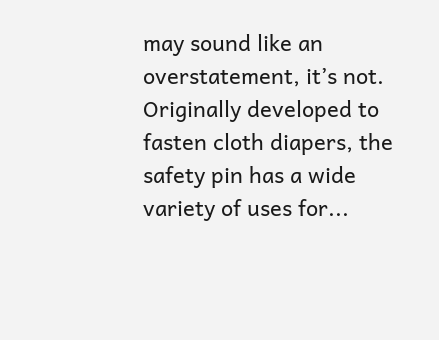may sound like an overstatement, it’s not. Originally developed to fasten cloth diapers, the safety pin has a wide variety of uses for...